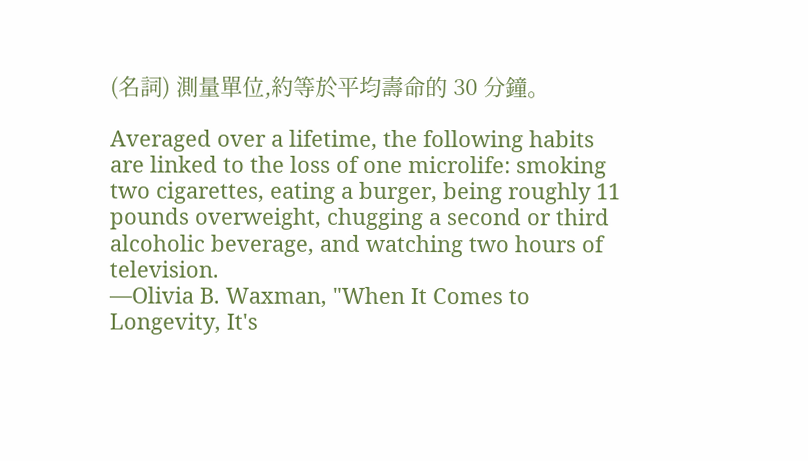(名詞) 測量單位,約等於平均壽命的 30 分鐘。

Averaged over a lifetime, the following habits are linked to the loss of one microlife: smoking two cigarettes, eating a burger, being roughly 11 pounds overweight, chugging a second or third alcoholic beverage, and watching two hours of television.
—Olivia B. Waxman, "When It Comes to Longevity, It's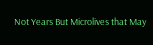Not Years But Microlives that May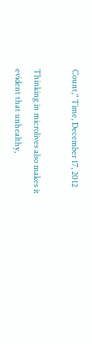Count," Time, December 17, 2012

Thinking in microlives also makes it evident that unhealthy,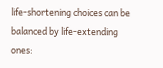life-shortening choices can be balanced by life-extending ones: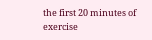the first 20 minutes of exercise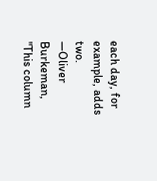each day, for example, adds two.
—Oliver Burkeman, "This column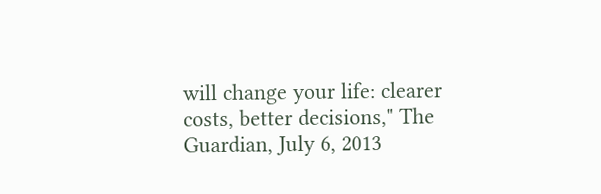will change your life: clearer costs, better decisions," The Guardian, July 6, 2013